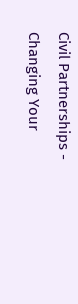Civil Partnerships - Changing Your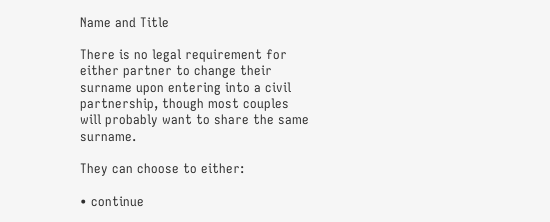Name and Title

There is no legal requirement for either partner to change their surname upon entering into a civil partnership, though most couples will probably want to share the same surname.

They can choose to either:

• continue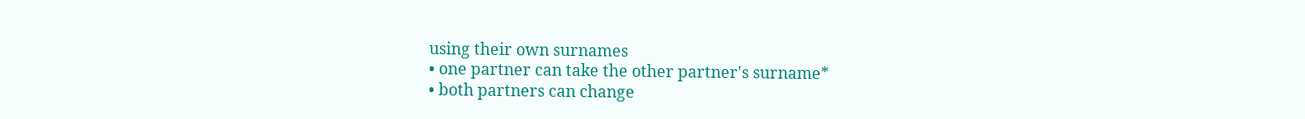using their own surnames
• one partner can take the other partner's surname*
• both partners can change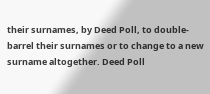their surnames, by Deed Poll, to double-barrel their surnames or to change to a new surname altogether. Deed Poll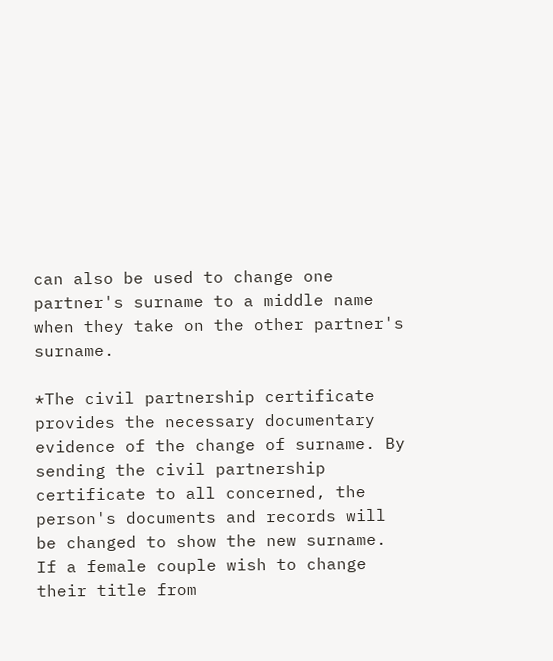can also be used to change one partner's surname to a middle name when they take on the other partner's surname.

*The civil partnership certificate provides the necessary documentary evidence of the change of surname. By sending the civil partnership certificate to all concerned, the person's documents and records will be changed to show the new surname.
If a female couple wish to change their title from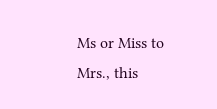Ms or Miss to Mrs., this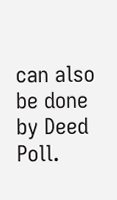can also be done by Deed Poll.